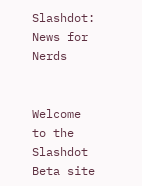Slashdot: News for Nerds


Welcome to the Slashdot Beta site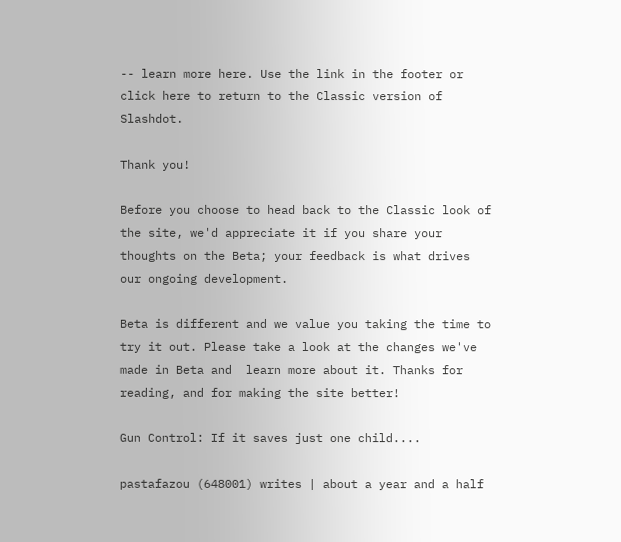-- learn more here. Use the link in the footer or click here to return to the Classic version of Slashdot.

Thank you!

Before you choose to head back to the Classic look of the site, we'd appreciate it if you share your thoughts on the Beta; your feedback is what drives our ongoing development.

Beta is different and we value you taking the time to try it out. Please take a look at the changes we've made in Beta and  learn more about it. Thanks for reading, and for making the site better!

Gun Control: If it saves just one child....

pastafazou (648001) writes | about a year and a half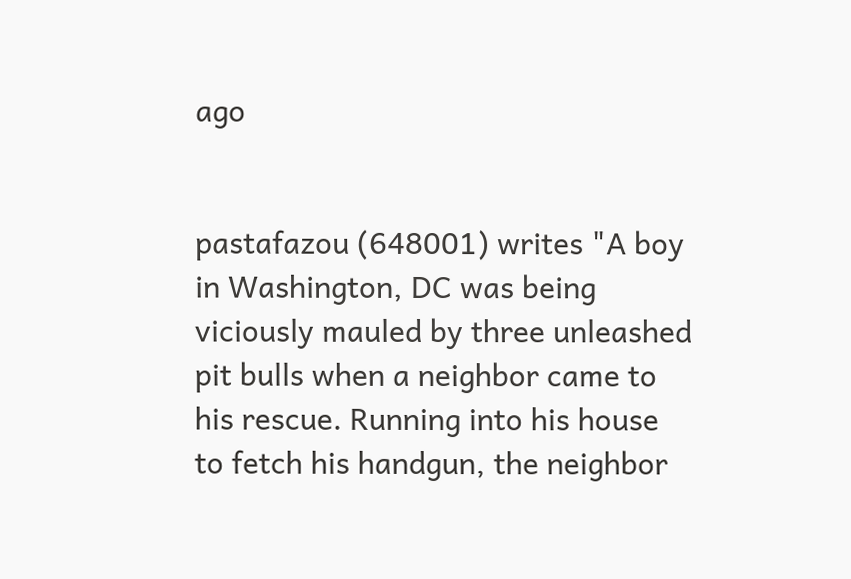ago


pastafazou (648001) writes "A boy in Washington, DC was being viciously mauled by three unleashed pit bulls when a neighbor came to his rescue. Running into his house to fetch his handgun, the neighbor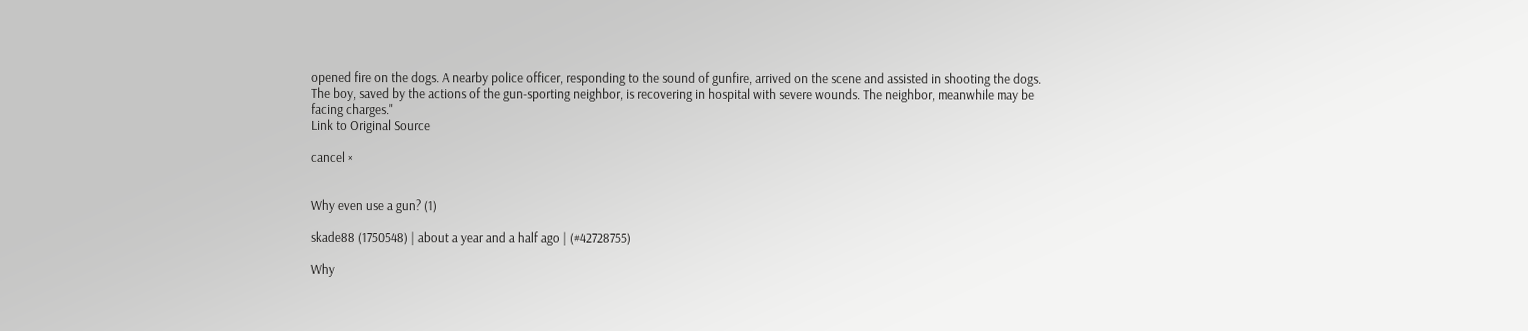opened fire on the dogs. A nearby police officer, responding to the sound of gunfire, arrived on the scene and assisted in shooting the dogs. The boy, saved by the actions of the gun-sporting neighbor, is recovering in hospital with severe wounds. The neighbor, meanwhile may be facing charges."
Link to Original Source

cancel ×


Why even use a gun? (1)

skade88 (1750548) | about a year and a half ago | (#42728755)

Why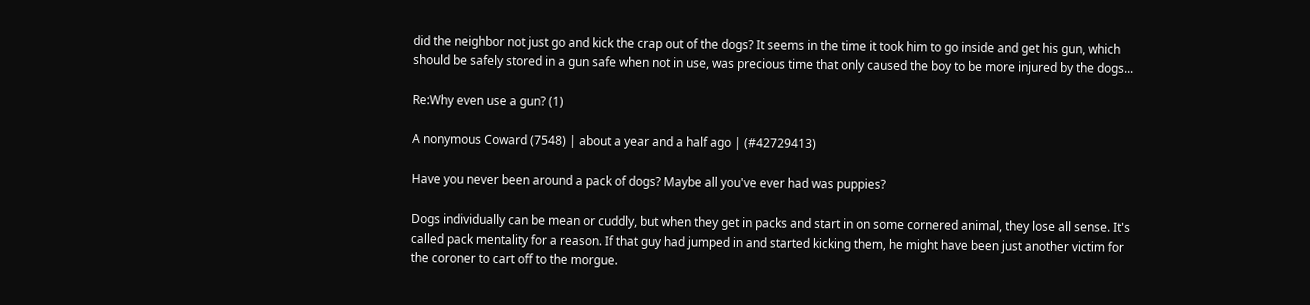did the neighbor not just go and kick the crap out of the dogs? It seems in the time it took him to go inside and get his gun, which should be safely stored in a gun safe when not in use, was precious time that only caused the boy to be more injured by the dogs...

Re:Why even use a gun? (1)

A nonymous Coward (7548) | about a year and a half ago | (#42729413)

Have you never been around a pack of dogs? Maybe all you've ever had was puppies?

Dogs individually can be mean or cuddly, but when they get in packs and start in on some cornered animal, they lose all sense. It's called pack mentality for a reason. If that guy had jumped in and started kicking them, he might have been just another victim for the coroner to cart off to the morgue.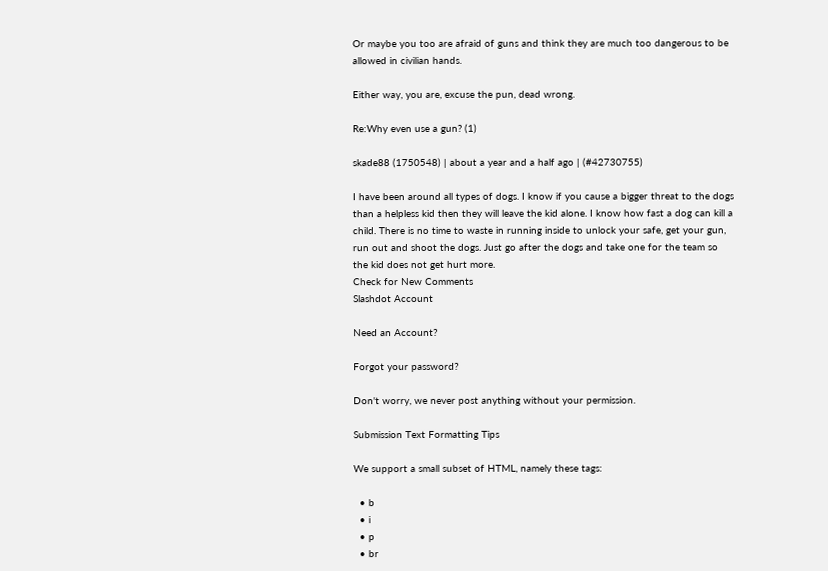Or maybe you too are afraid of guns and think they are much too dangerous to be allowed in civilian hands.

Either way, you are, excuse the pun, dead wrong.

Re:Why even use a gun? (1)

skade88 (1750548) | about a year and a half ago | (#42730755)

I have been around all types of dogs. I know if you cause a bigger threat to the dogs than a helpless kid then they will leave the kid alone. I know how fast a dog can kill a child. There is no time to waste in running inside to unlock your safe, get your gun, run out and shoot the dogs. Just go after the dogs and take one for the team so the kid does not get hurt more.
Check for New Comments
Slashdot Account

Need an Account?

Forgot your password?

Don't worry, we never post anything without your permission.

Submission Text Formatting Tips

We support a small subset of HTML, namely these tags:

  • b
  • i
  • p
  • br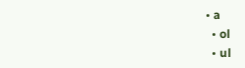• a
  • ol
  • ul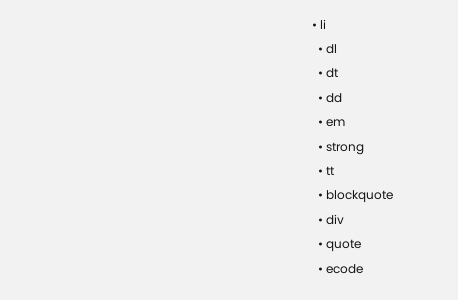• li
  • dl
  • dt
  • dd
  • em
  • strong
  • tt
  • blockquote
  • div
  • quote
  • ecode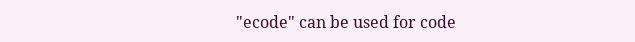"ecode" can be used for code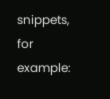snippets, for example: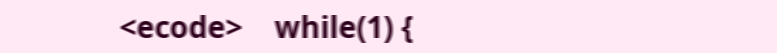<ecode>    while(1) {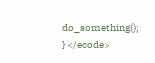do_something(); } </ecode>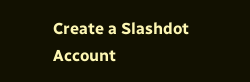Create a Slashdot Account